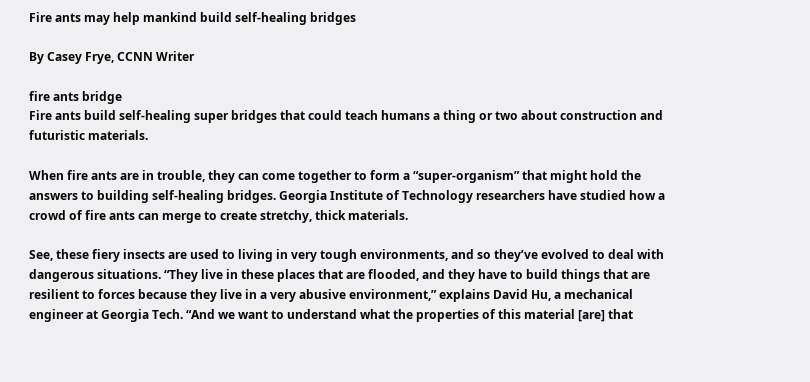Fire ants may help mankind build self-healing bridges

By Casey Frye, CCNN Writer

fire ants bridge
Fire ants build self-healing super bridges that could teach humans a thing or two about construction and futuristic materials.

When fire ants are in trouble, they can come together to form a “super-organism” that might hold the answers to building self-healing bridges. Georgia Institute of Technology researchers have studied how a crowd of fire ants can merge to create stretchy, thick materials.

See, these fiery insects are used to living in very tough environments, and so they’ve evolved to deal with dangerous situations. “They live in these places that are flooded, and they have to build things that are resilient to forces because they live in a very abusive environment,” explains David Hu, a mechanical engineer at Georgia Tech. “And we want to understand what the properties of this material [are] that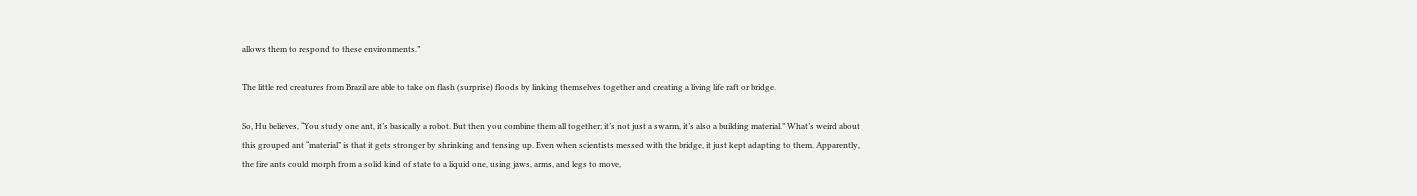allows them to respond to these environments.”

The little red creatures from Brazil are able to take on flash (surprise) floods by linking themselves together and creating a living life raft or bridge.

So, Hu believes, “You study one ant, it’s basically a robot. But then you combine them all together; it’s not just a swarm, it’s also a building material.” What’s weird about this grouped ant “material” is that it gets stronger by shrinking and tensing up. Even when scientists messed with the bridge, it just kept adapting to them. Apparently, the fire ants could morph from a solid kind of state to a liquid one, using jaws, arms, and legs to move,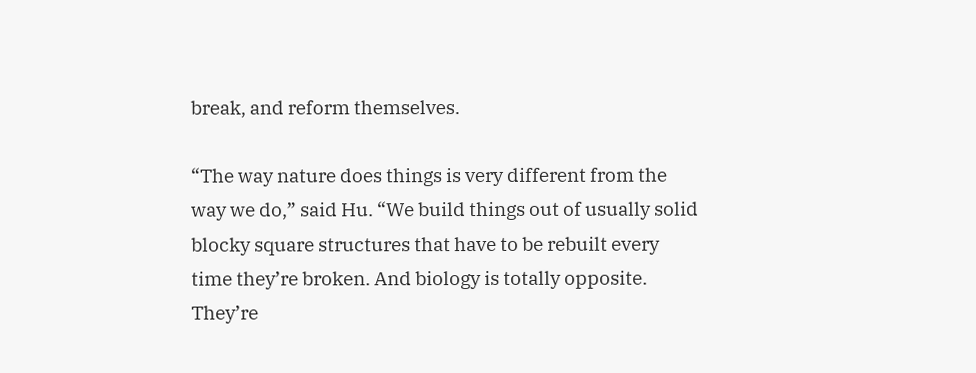break, and reform themselves.

“The way nature does things is very different from the way we do,” said Hu. “We build things out of usually solid blocky square structures that have to be rebuilt every time they’re broken. And biology is totally opposite. They’re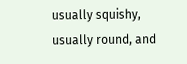usually squishy, usually round, and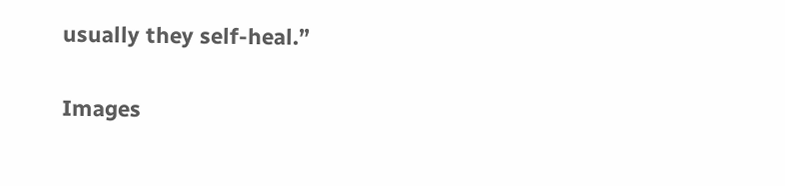usually they self-heal.”

Images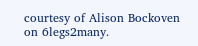courtesy of Alison Bockoven on 6legs2many.